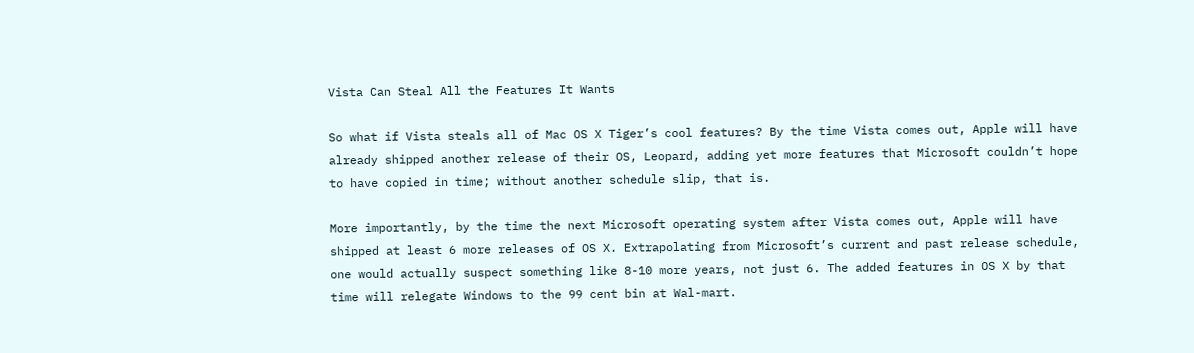Vista Can Steal All the Features It Wants

So what if Vista steals all of Mac OS X Tiger’s cool features? By the time Vista comes out, Apple will have already shipped another release of their OS, Leopard, adding yet more features that Microsoft couldn’t hope to have copied in time; without another schedule slip, that is.

More importantly, by the time the next Microsoft operating system after Vista comes out, Apple will have shipped at least 6 more releases of OS X. Extrapolating from Microsoft’s current and past release schedule, one would actually suspect something like 8-10 more years, not just 6. The added features in OS X by that time will relegate Windows to the 99 cent bin at Wal-mart.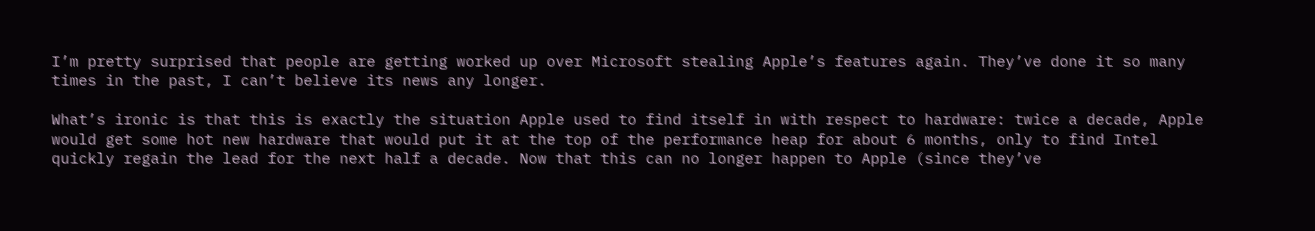I’m pretty surprised that people are getting worked up over Microsoft stealing Apple’s features again. They’ve done it so many times in the past, I can’t believe its news any longer.

What’s ironic is that this is exactly the situation Apple used to find itself in with respect to hardware: twice a decade, Apple would get some hot new hardware that would put it at the top of the performance heap for about 6 months, only to find Intel quickly regain the lead for the next half a decade. Now that this can no longer happen to Apple (since they’ve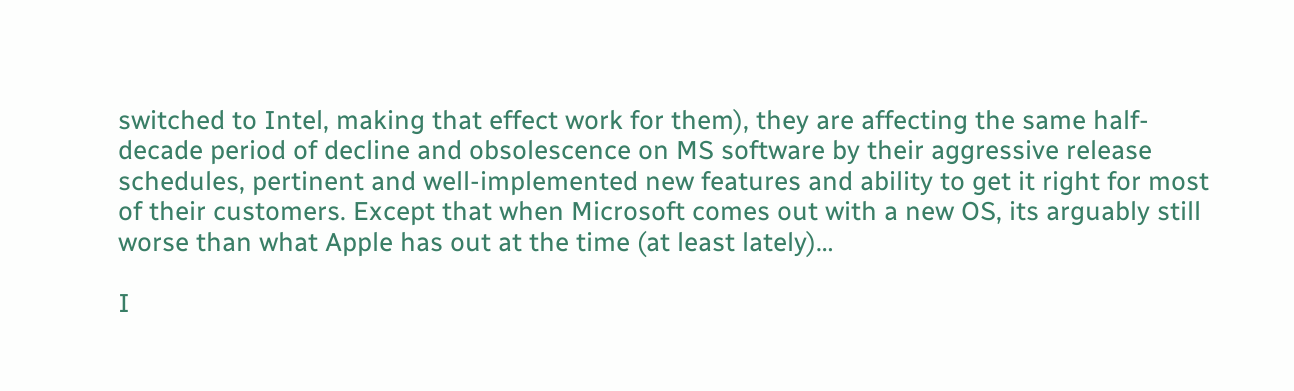switched to Intel, making that effect work for them), they are affecting the same half-decade period of decline and obsolescence on MS software by their aggressive release schedules, pertinent and well-implemented new features and ability to get it right for most of their customers. Except that when Microsoft comes out with a new OS, its arguably still worse than what Apple has out at the time (at least lately)…

I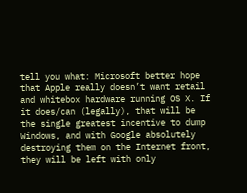tell you what: Microsoft better hope that Apple really doesn’t want retail and whitebox hardware running OS X. If it does/can (legally), that will be the single greatest incentive to dump Windows, and with Google absolutely destroying them on the Internet front, they will be left with only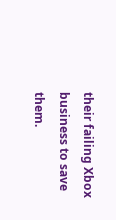their failing Xbox business to save them.